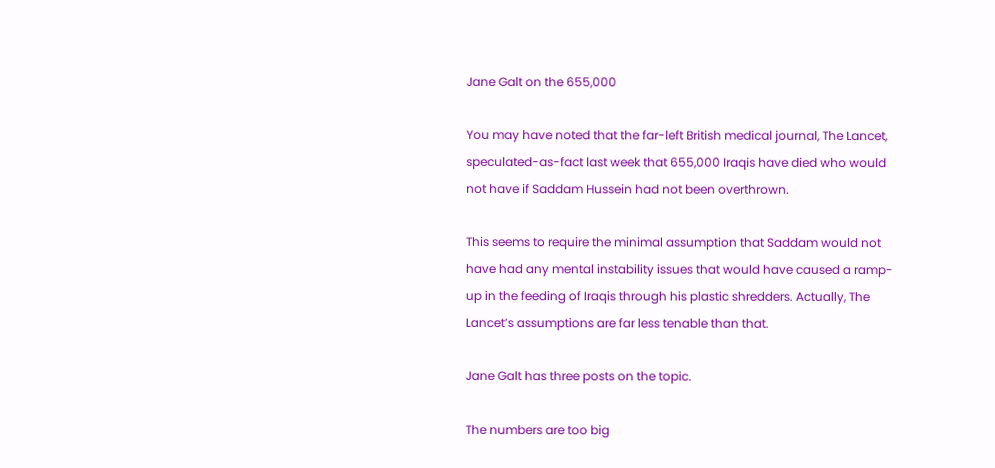Jane Galt on the 655,000

You may have noted that the far-left British medical journal, The Lancet, speculated-as-fact last week that 655,000 Iraqis have died who would not have if Saddam Hussein had not been overthrown.

This seems to require the minimal assumption that Saddam would not have had any mental instability issues that would have caused a ramp-up in the feeding of Iraqis through his plastic shredders. Actually, The Lancet’s assumptions are far less tenable than that.

Jane Galt has three posts on the topic.

The numbers are too big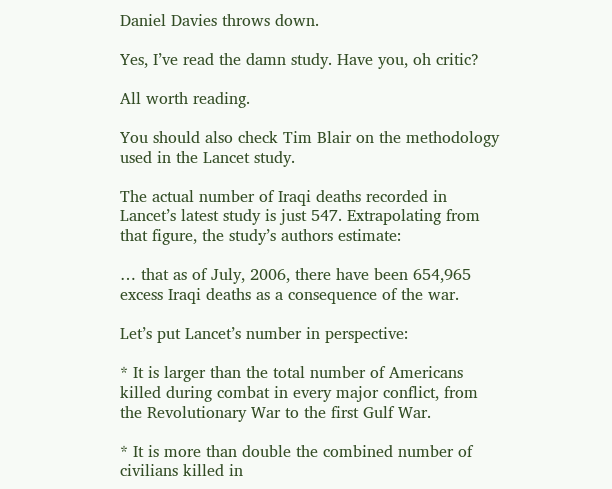Daniel Davies throws down.

Yes, I’ve read the damn study. Have you, oh critic?

All worth reading.

You should also check Tim Blair on the methodology used in the Lancet study.

The actual number of Iraqi deaths recorded in Lancet’s latest study is just 547. Extrapolating from that figure, the study’s authors estimate:

… that as of July, 2006, there have been 654,965 excess Iraqi deaths as a consequence of the war.

Let’s put Lancet’s number in perspective:

* It is larger than the total number of Americans killed during combat in every major conflict, from the Revolutionary War to the first Gulf War.

* It is more than double the combined number of civilians killed in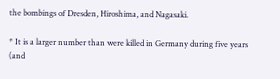the bombings of Dresden, Hiroshima, and Nagasaki.

* It is a larger number than were killed in Germany during five years (and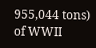955,044 tons) of WWII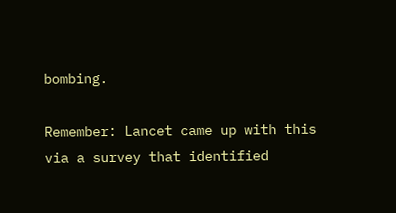bombing.

Remember: Lancet came up with this via a survey that identified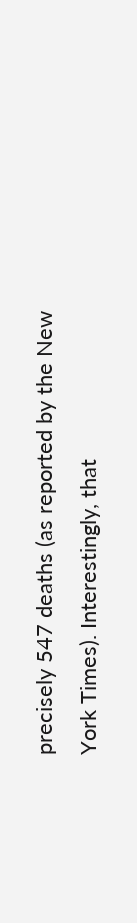precisely 547 deaths (as reported by the New York Times). Interestingly, that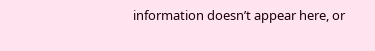information doesn’t appear here, or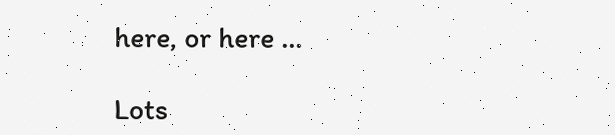here, or here …

Lots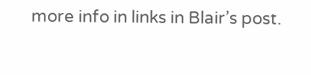more info in links in Blair’s post.